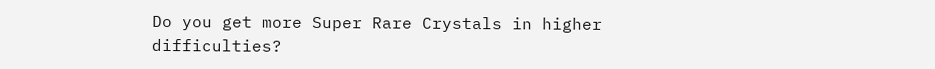Do you get more Super Rare Crystals in higher difficulties?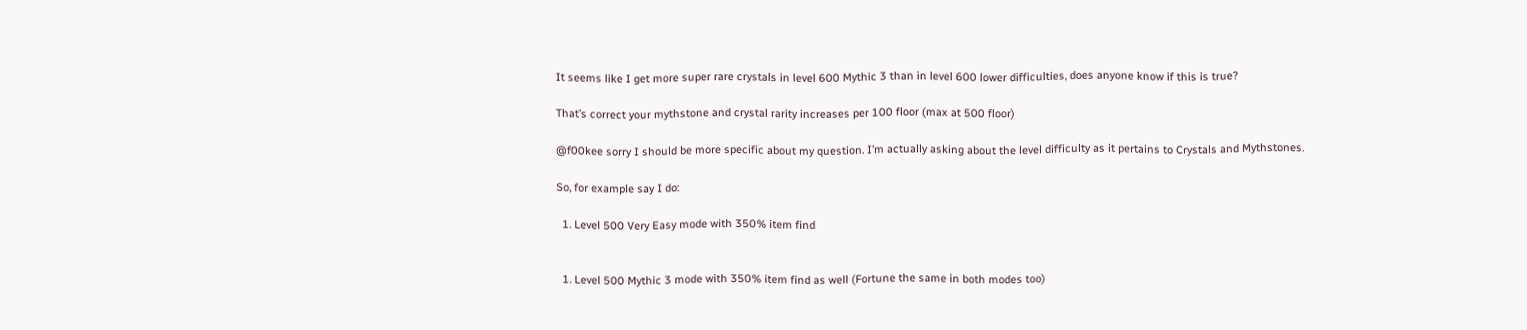It seems like I get more super rare crystals in level 600 Mythic 3 than in level 600 lower difficulties, does anyone know if this is true?

That’s correct your mythstone and crystal rarity increases per 100 floor (max at 500 floor)

@f00kee sorry I should be more specific about my question. I’m actually asking about the level difficulty as it pertains to Crystals and Mythstones.

So, for example say I do:

  1. Level 500 Very Easy mode with 350% item find


  1. Level 500 Mythic 3 mode with 350% item find as well (Fortune the same in both modes too)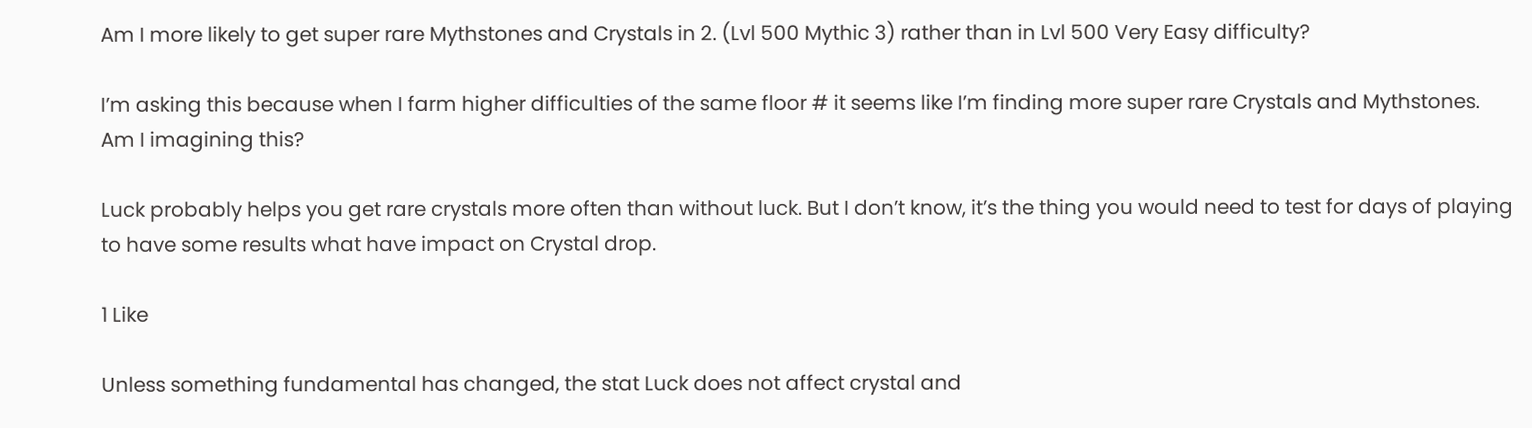Am I more likely to get super rare Mythstones and Crystals in 2. (Lvl 500 Mythic 3) rather than in Lvl 500 Very Easy difficulty?

I’m asking this because when I farm higher difficulties of the same floor # it seems like I’m finding more super rare Crystals and Mythstones. Am I imagining this?

Luck probably helps you get rare crystals more often than without luck. But I don’t know, it’s the thing you would need to test for days of playing to have some results what have impact on Crystal drop.

1 Like

Unless something fundamental has changed, the stat Luck does not affect crystal and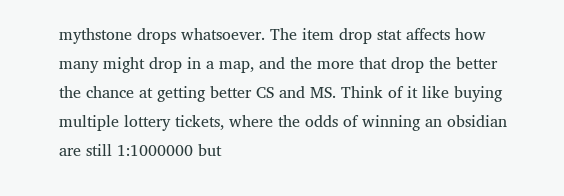mythstone drops whatsoever. The item drop stat affects how many might drop in a map, and the more that drop the better the chance at getting better CS and MS. Think of it like buying multiple lottery tickets, where the odds of winning an obsidian are still 1:1000000 but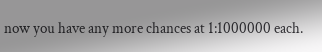now you have any more chances at 1:1000000 each.